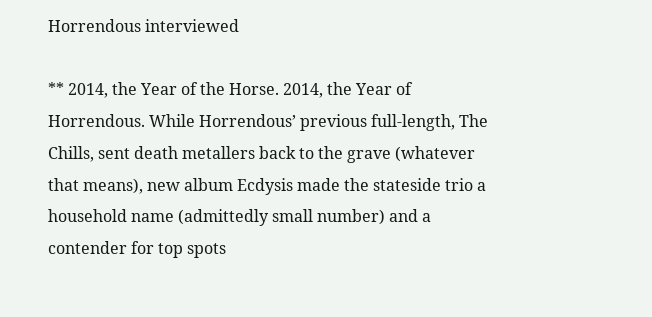Horrendous interviewed

** 2014, the Year of the Horse. 2014, the Year of Horrendous. While Horrendous’ previous full-length, The Chills, sent death metallers back to the grave (whatever that means), new album Ecdysis made the stateside trio a household name (admittedly small number) and a contender for top spots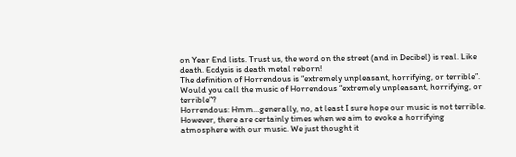on Year End lists. Trust us, the word on the street (and in Decibel) is real. Like death. Ecdysis is death metal reborn!
The definition of Horrendous is “extremely unpleasant, horrifying, or terrible”. Would you call the music of Horrendous “extremely unpleasant, horrifying, or terrible”?
Horrendous: Hmm…generally, no, at least I sure hope our music is not terrible. However, there are certainly times when we aim to evoke a horrifying atmosphere with our music. We just thought it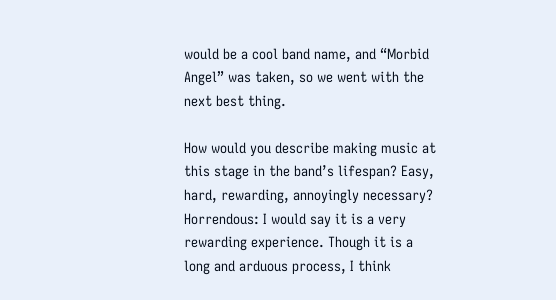would be a cool band name, and “Morbid Angel” was taken, so we went with the next best thing.

How would you describe making music at this stage in the band’s lifespan? Easy, hard, rewarding, annoyingly necessary?
Horrendous: I would say it is a very rewarding experience. Though it is a long and arduous process, I think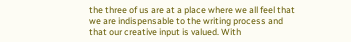the three of us are at a place where we all feel that we are indispensable to the writing process and that our creative input is valued. With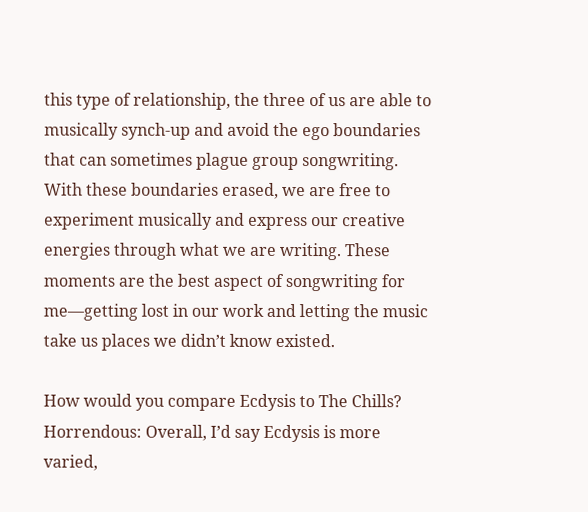this type of relationship, the three of us are able to musically synch-up and avoid the ego boundaries that can sometimes plague group songwriting. With these boundaries erased, we are free to experiment musically and express our creative energies through what we are writing. These moments are the best aspect of songwriting for me—getting lost in our work and letting the music take us places we didn’t know existed.

How would you compare Ecdysis to The Chills?
Horrendous: Overall, I’d say Ecdysis is more varied,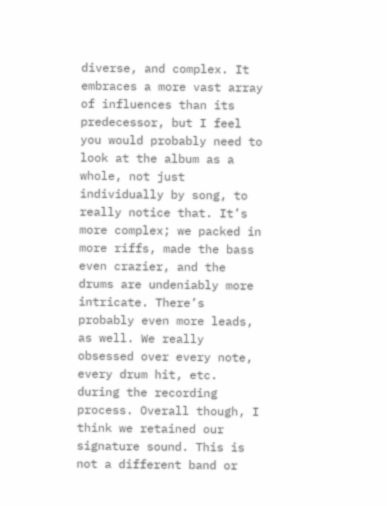diverse, and complex. It embraces a more vast array of influences than its predecessor, but I feel you would probably need to look at the album as a whole, not just individually by song, to really notice that. It’s more complex; we packed in more riffs, made the bass even crazier, and the drums are undeniably more intricate. There’s probably even more leads, as well. We really obsessed over every note, every drum hit, etc. during the recording process. Overall though, I think we retained our signature sound. This is not a different band or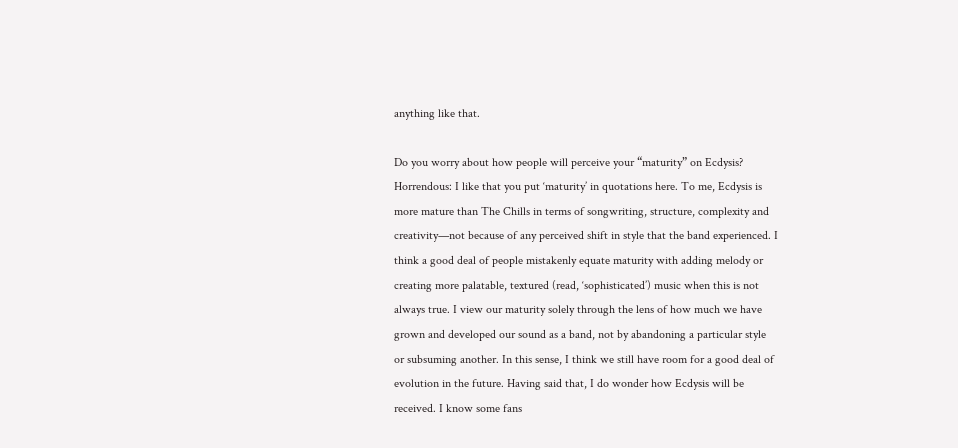anything like that.

Do you worry about how people will perceive your “maturity” on Ecdysis?
Horrendous: I like that you put ‘maturity’ in quotations here. To me, Ecdysis is more mature than The Chills in terms of songwriting, structure, complexity and creativity—not because of any perceived shift in style that the band experienced. I think a good deal of people mistakenly equate maturity with adding melody or creating more palatable, textured (read, ‘sophisticated’) music when this is not always true. I view our maturity solely through the lens of how much we have grown and developed our sound as a band, not by abandoning a particular style or subsuming another. In this sense, I think we still have room for a good deal of evolution in the future. Having said that, I do wonder how Ecdysis will be received. I know some fans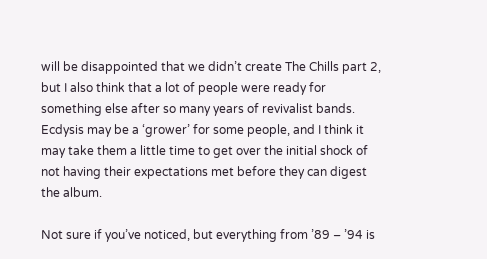will be disappointed that we didn’t create The Chills part 2, but I also think that a lot of people were ready for something else after so many years of revivalist bands. Ecdysis may be a ‘grower’ for some people, and I think it may take them a little time to get over the initial shock of not having their expectations met before they can digest the album.

Not sure if you’ve noticed, but everything from ’89 – ’94 is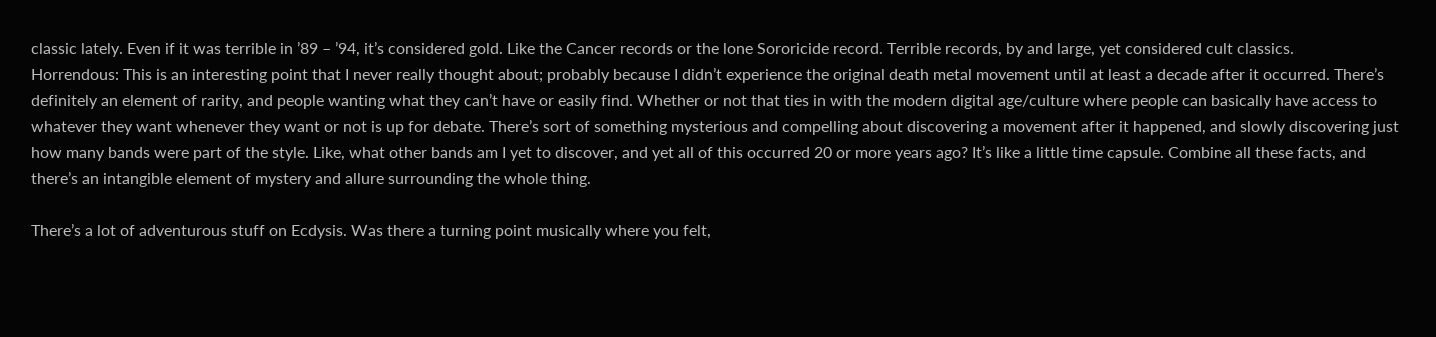classic lately. Even if it was terrible in ’89 – ’94, it’s considered gold. Like the Cancer records or the lone Sororicide record. Terrible records, by and large, yet considered cult classics.
Horrendous: This is an interesting point that I never really thought about; probably because I didn’t experience the original death metal movement until at least a decade after it occurred. There’s definitely an element of rarity, and people wanting what they can’t have or easily find. Whether or not that ties in with the modern digital age/culture where people can basically have access to whatever they want whenever they want or not is up for debate. There’s sort of something mysterious and compelling about discovering a movement after it happened, and slowly discovering just how many bands were part of the style. Like, what other bands am I yet to discover, and yet all of this occurred 20 or more years ago? It’s like a little time capsule. Combine all these facts, and there’s an intangible element of mystery and allure surrounding the whole thing.

There’s a lot of adventurous stuff on Ecdysis. Was there a turning point musically where you felt,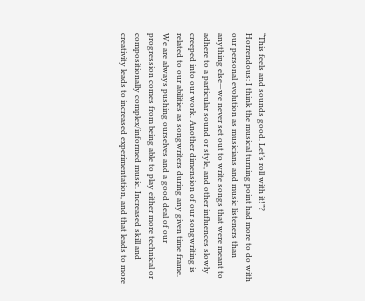“This feels and sounds good. Let’s roll with it!”?
Horrendous: I think the musical turning point had more to do with our personal evolution as musicians and music listeners than anything else—we never set out to write songs that were meant to adhere to a particular sound or style, and other influences slowly creeped into our work. Another dimension of our songwriting is related to our abilities as songwriters during any given time frame. We are always pushing ourselves and a good deal of our progression comes from being able to play either more technical or compositionally complex/informed music. Increased skill and creativity leads to increased experimentation, and that leads to more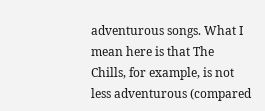adventurous songs. What I mean here is that The Chills, for example, is not less adventurous (compared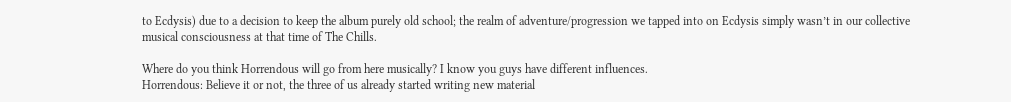to Ecdysis) due to a decision to keep the album purely old school; the realm of adventure/progression we tapped into on Ecdysis simply wasn’t in our collective musical consciousness at that time of The Chills.

Where do you think Horrendous will go from here musically? I know you guys have different influences.
Horrendous: Believe it or not, the three of us already started writing new material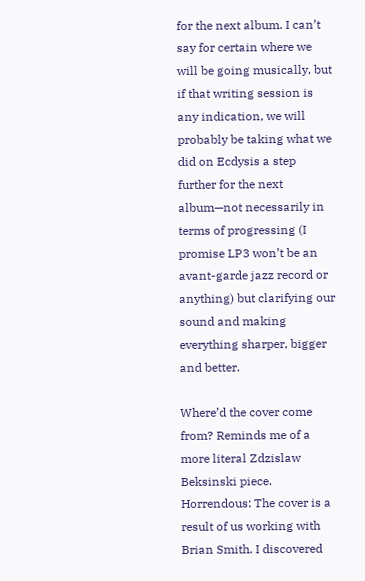for the next album. I can’t say for certain where we will be going musically, but if that writing session is any indication, we will probably be taking what we did on Ecdysis a step further for the next album—not necessarily in terms of progressing (I promise LP3 won’t be an avant-garde jazz record or anything) but clarifying our sound and making everything sharper, bigger and better.

Where’d the cover come from? Reminds me of a more literal Zdzislaw Beksinski piece.
Horrendous: The cover is a result of us working with Brian Smith. I discovered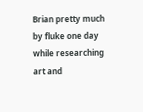Brian pretty much by fluke one day while researching art and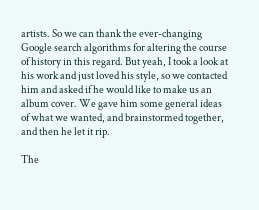artists. So we can thank the ever-changing Google search algorithms for altering the course of history in this regard. But yeah, I took a look at his work and just loved his style, so we contacted him and asked if he would like to make us an album cover. We gave him some general ideas of what we wanted, and brainstormed together, and then he let it rip.

The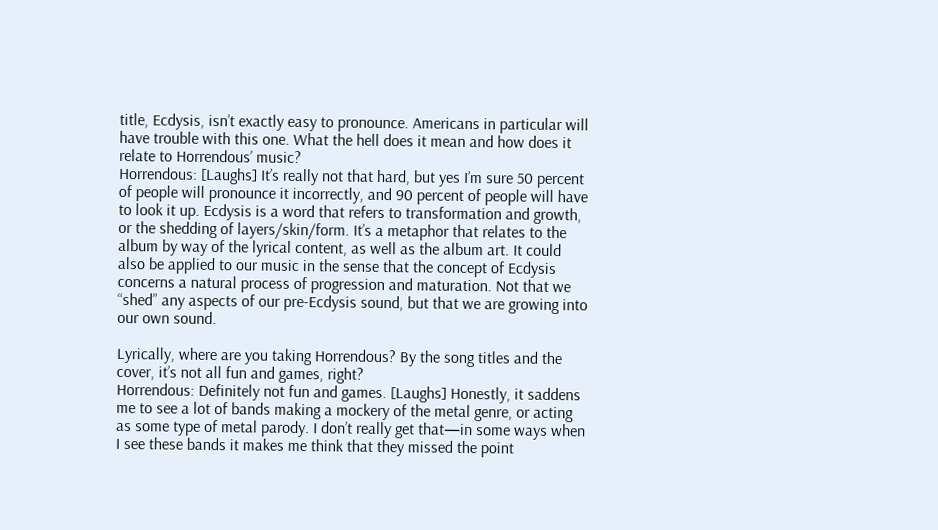title, Ecdysis, isn’t exactly easy to pronounce. Americans in particular will have trouble with this one. What the hell does it mean and how does it relate to Horrendous’ music?
Horrendous: [Laughs] It’s really not that hard, but yes I’m sure 50 percent of people will pronounce it incorrectly, and 90 percent of people will have to look it up. Ecdysis is a word that refers to transformation and growth, or the shedding of layers/skin/form. It’s a metaphor that relates to the album by way of the lyrical content, as well as the album art. It could also be applied to our music in the sense that the concept of Ecdysis concerns a natural process of progression and maturation. Not that we “shed” any aspects of our pre-Ecdysis sound, but that we are growing into our own sound.

Lyrically, where are you taking Horrendous? By the song titles and the cover, it’s not all fun and games, right?
Horrendous: Definitely not fun and games. [Laughs] Honestly, it saddens me to see a lot of bands making a mockery of the metal genre, or acting as some type of metal parody. I don’t really get that—in some ways when I see these bands it makes me think that they missed the point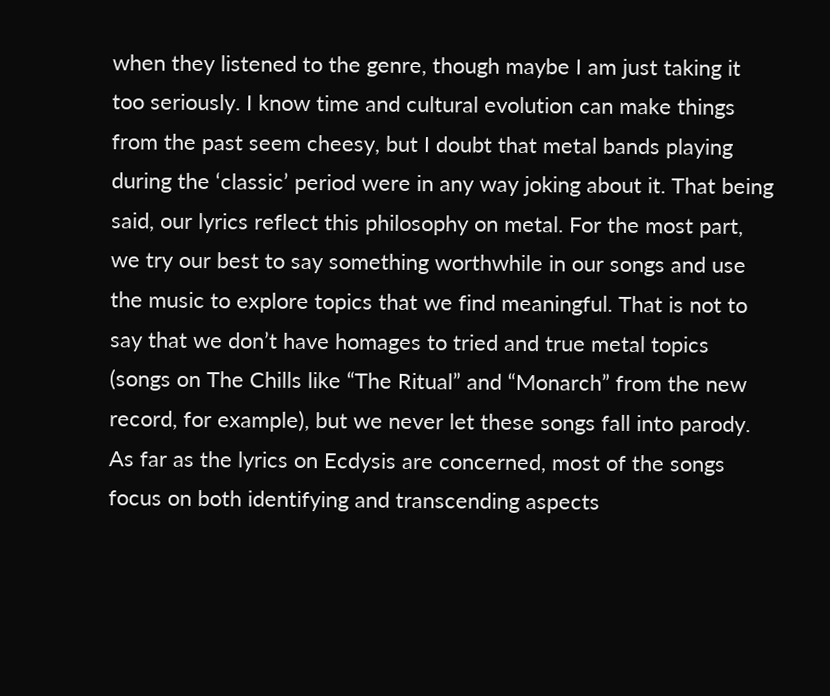when they listened to the genre, though maybe I am just taking it too seriously. I know time and cultural evolution can make things from the past seem cheesy, but I doubt that metal bands playing during the ‘classic’ period were in any way joking about it. That being said, our lyrics reflect this philosophy on metal. For the most part, we try our best to say something worthwhile in our songs and use the music to explore topics that we find meaningful. That is not to say that we don’t have homages to tried and true metal topics (songs on The Chills like “The Ritual” and “Monarch” from the new record, for example), but we never let these songs fall into parody. As far as the lyrics on Ecdysis are concerned, most of the songs focus on both identifying and transcending aspects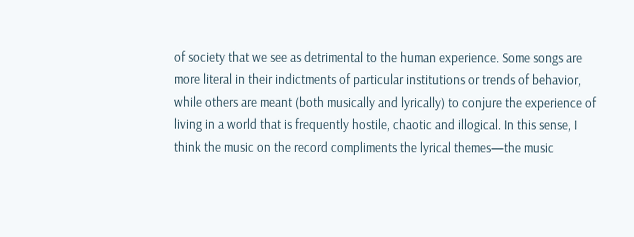of society that we see as detrimental to the human experience. Some songs are more literal in their indictments of particular institutions or trends of behavior, while others are meant (both musically and lyrically) to conjure the experience of living in a world that is frequently hostile, chaotic and illogical. In this sense, I think the music on the record compliments the lyrical themes—the music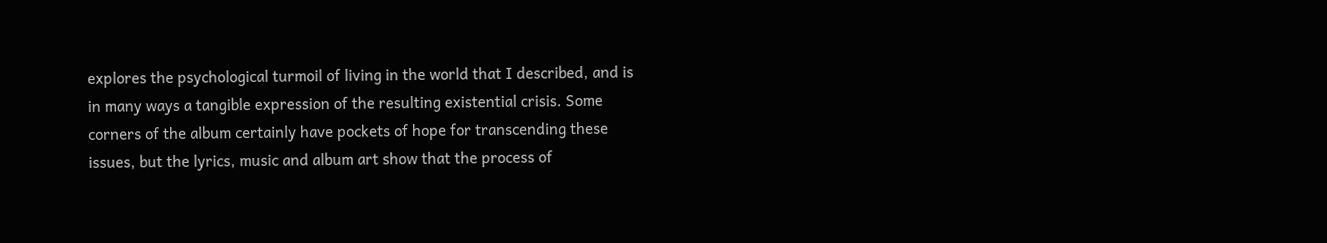explores the psychological turmoil of living in the world that I described, and is in many ways a tangible expression of the resulting existential crisis. Some corners of the album certainly have pockets of hope for transcending these issues, but the lyrics, music and album art show that the process of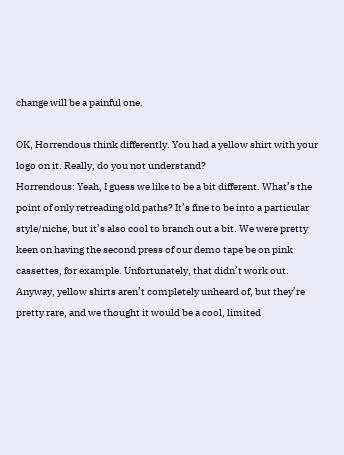change will be a painful one.

OK, Horrendous think differently. You had a yellow shirt with your logo on it. Really, do you not understand?
Horrendous: Yeah, I guess we like to be a bit different. What’s the point of only retreading old paths? It’s fine to be into a particular style/niche, but it’s also cool to branch out a bit. We were pretty keen on having the second press of our demo tape be on pink cassettes, for example. Unfortunately, that didn’t work out. Anyway, yellow shirts aren’t completely unheard of, but they’re pretty rare, and we thought it would be a cool, limited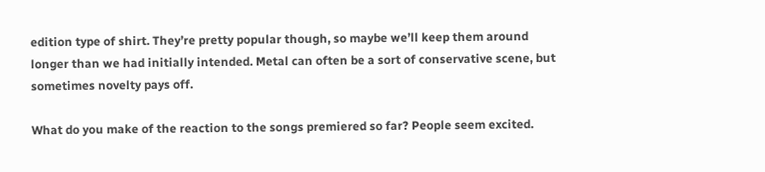edition type of shirt. They’re pretty popular though, so maybe we’ll keep them around longer than we had initially intended. Metal can often be a sort of conservative scene, but sometimes novelty pays off.

What do you make of the reaction to the songs premiered so far? People seem excited.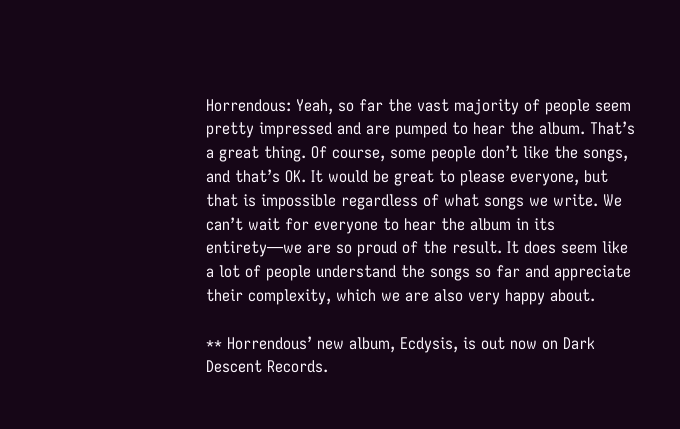Horrendous: Yeah, so far the vast majority of people seem pretty impressed and are pumped to hear the album. That’s a great thing. Of course, some people don’t like the songs, and that’s OK. It would be great to please everyone, but that is impossible regardless of what songs we write. We can’t wait for everyone to hear the album in its entirety—we are so proud of the result. It does seem like a lot of people understand the songs so far and appreciate their complexity, which we are also very happy about.

** Horrendous’ new album, Ecdysis, is out now on Dark Descent Records.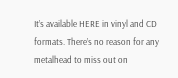It’s available HERE in vinyl and CD formats. There’s no reason for any metalhead to miss out on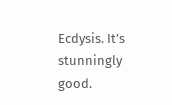Ecdysis. It’s stunningly good.